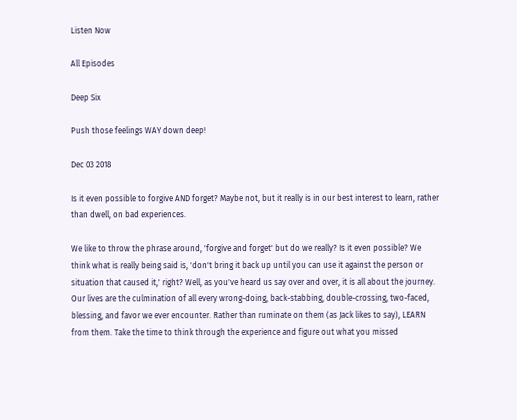Listen Now

All Episodes

Deep Six

Push those feelings WAY down deep!

Dec 03 2018

Is it even possible to forgive AND forget? Maybe not, but it really is in our best interest to learn, rather than dwell, on bad experiences.

We like to throw the phrase around, 'forgive and forget' but do we really? Is it even possible? We think what is really being said is, 'don't bring it back up until you can use it against the person or situation that caused it,' right? Well, as you've heard us say over and over, it is all about the journey. Our lives are the culmination of all every wrong-doing, back-stabbing, double-crossing, two-faced, blessing, and favor we ever encounter. Rather than ruminate on them (as Jack likes to say), LEARN from them. Take the time to think through the experience and figure out what you missed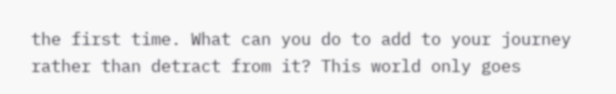the first time. What can you do to add to your journey rather than detract from it? This world only goes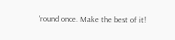'round once. Make the best of it!